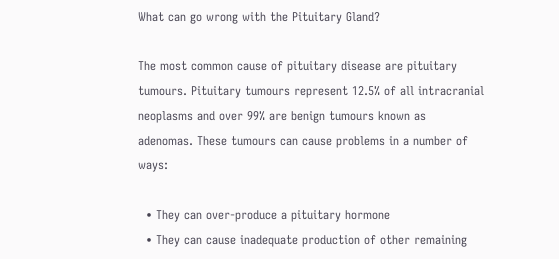What can go wrong with the Pituitary Gland?

The most common cause of pituitary disease are pituitary tumours. Pituitary tumours represent 12.5% of all intracranial neoplasms and over 99% are benign tumours known as adenomas. These tumours can cause problems in a number of ways:

  • They can over-produce a pituitary hormone
  • They can cause inadequate production of other remaining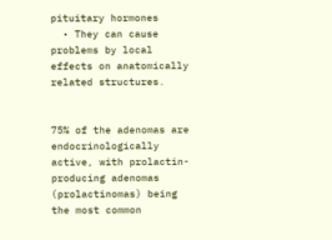pituitary hormones
  • They can cause problems by local effects on anatomically related structures.


75% of the adenomas are endocrinologically active, with prolactin-producing adenomas (prolactinomas) being the most common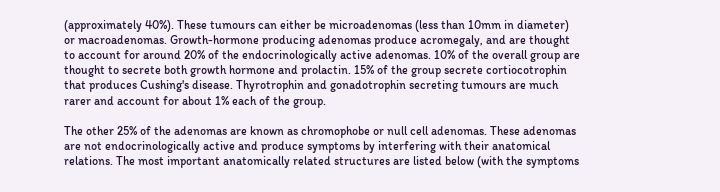(approximately 40%). These tumours can either be microadenomas (less than 10mm in diameter) or macroadenomas. Growth-hormone producing adenomas produce acromegaly, and are thought to account for around 20% of the endocrinologically active adenomas. 10% of the overall group are thought to secrete both growth hormone and prolactin. 15% of the group secrete cortiocotrophin that produces Cushing's disease. Thyrotrophin and gonadotrophin secreting tumours are much rarer and account for about 1% each of the group.

The other 25% of the adenomas are known as chromophobe or null cell adenomas. These adenomas are not endocrinologically active and produce symptoms by interfering with their anatomical relations. The most important anatomically related structures are listed below (with the symptoms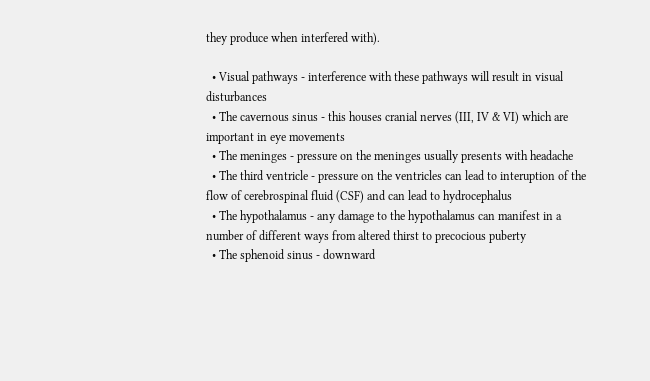they produce when interfered with).

  • Visual pathways - interference with these pathways will result in visual disturbances
  • The cavernous sinus - this houses cranial nerves (III, IV & VI) which are important in eye movements
  • The meninges - pressure on the meninges usually presents with headache
  • The third ventricle - pressure on the ventricles can lead to interuption of the flow of cerebrospinal fluid (CSF) and can lead to hydrocephalus
  • The hypothalamus - any damage to the hypothalamus can manifest in a number of different ways from altered thirst to precocious puberty
  • The sphenoid sinus - downward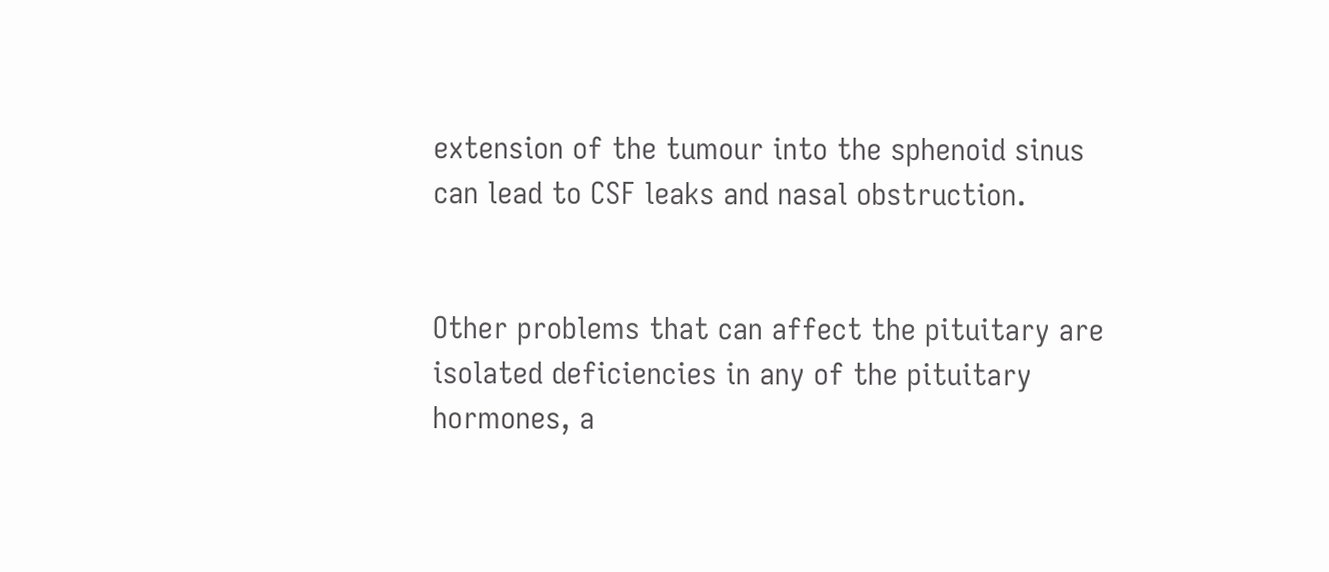extension of the tumour into the sphenoid sinus can lead to CSF leaks and nasal obstruction.


Other problems that can affect the pituitary are isolated deficiencies in any of the pituitary hormones, a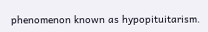phenomenon known as hypopituitarism.